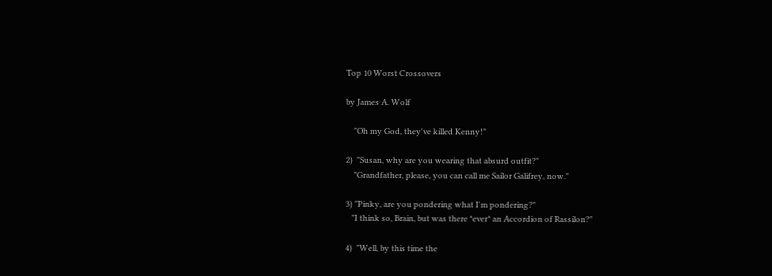Top 10 Worst Crossovers

by James A. Wolf

    "Oh my God, they've killed Kenny!"

2)  "Susan, why are you wearing that absurd outfit?"
    "Grandfather, please, you can call me Sailor Galifrey, now."

3) "Pinky, are you pondering what I'm pondering?"
   "I think so, Brain, but was there *ever* an Accordion of Rassilon?"

4)  "Well, by this time the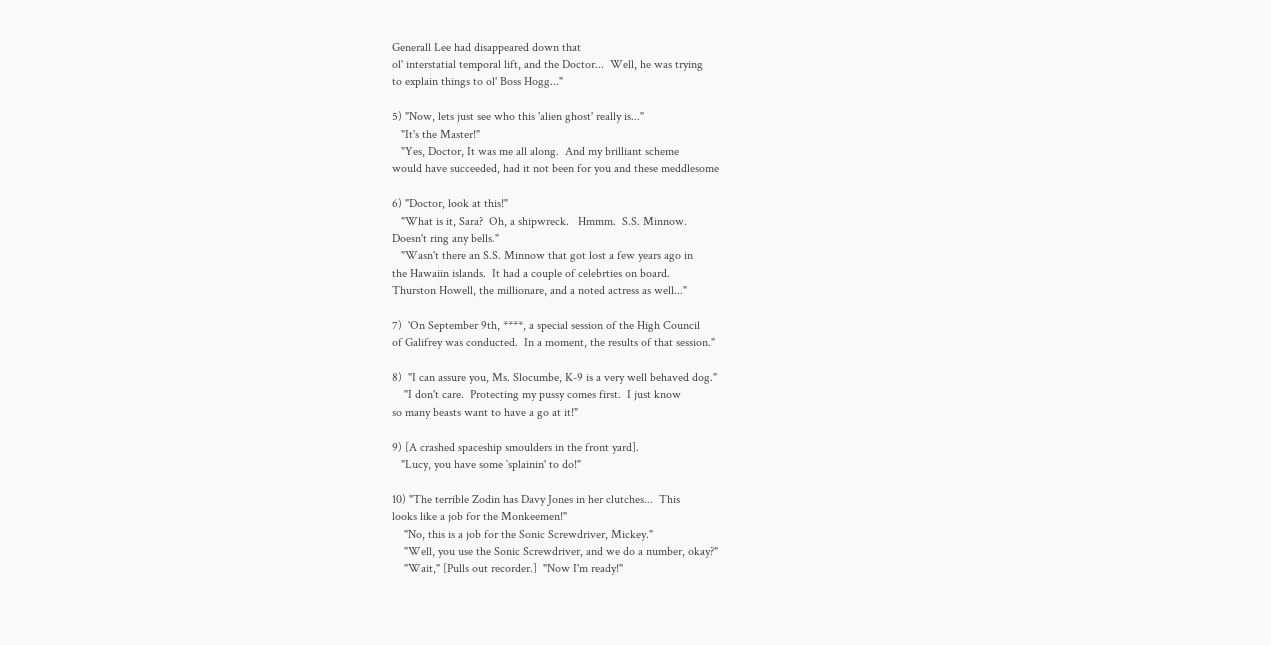Generall Lee had disappeared down that
ol' interstatial temporal lift, and the Doctor...  Well, he was trying
to explain things to ol' Boss Hogg..."

5) "Now, lets just see who this 'alien ghost' really is..."
   "It's the Master!"
   "Yes, Doctor, It was me all along.  And my brilliant scheme
would have succeeded, had it not been for you and these meddlesome

6) "Doctor, look at this!"
   "What is it, Sara?  Oh, a shipwreck.   Hmmm.  S.S. Minnow.
Doesn't ring any bells."
   "Wasn't there an S.S. Minnow that got lost a few years ago in
the Hawaiin islands.  It had a couple of celebrties on board.
Thurston Howell, the millionare, and a noted actress as well..."

7)  'On September 9th, ****, a special session of the High Council
of Galifrey was conducted.  In a moment, the results of that session."

8)  "I can assure you, Ms. Slocumbe, K-9 is a very well behaved dog."
    "I don't care.  Protecting my pussy comes first.  I just know
so many beasts want to have a go at it!"

9) [A crashed spaceship smoulders in the front yard].
   "Lucy, you have some `splainin' to do!"

10) "The terrible Zodin has Davy Jones in her clutches...  This
looks like a job for the Monkeemen!"
    "No, this is a job for the Sonic Screwdriver, Mickey."
    "Well, you use the Sonic Screwdriver, and we do a number, okay?"
    "Wait," [Pulls out recorder.]  "Now I'm ready!"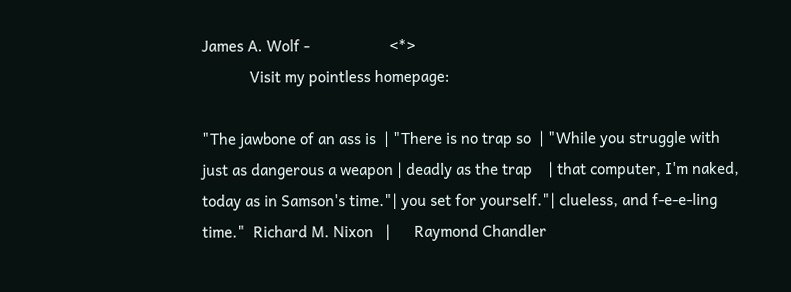James A. Wolf -                    <*>
            Visit my pointless homepage:

"The jawbone of an ass is  | "There is no trap so  | "While you struggle with
just as dangerous a weapon | deadly as the trap    | that computer, I'm naked,
today as in Samson's time."| you set for yourself."| clueless, and f-e-e-ling
time."  Richard M. Nixon   |      Raymond Chandler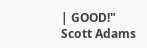| GOOD!"      Scott Adams